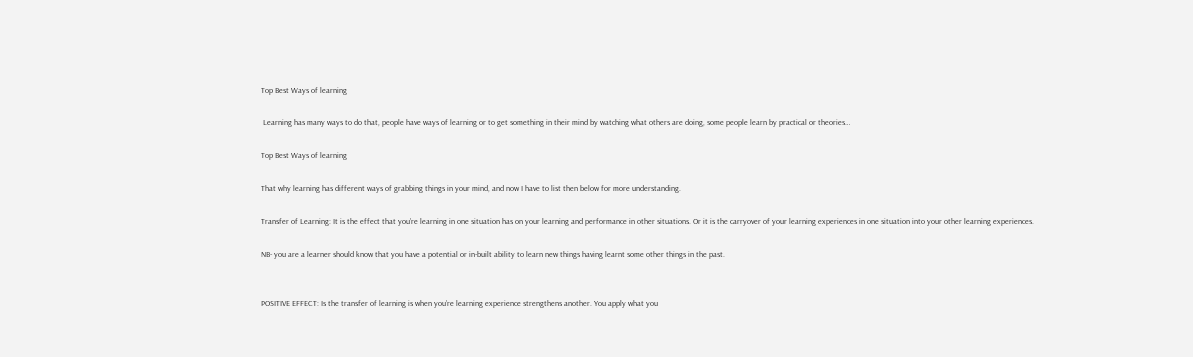Top Best Ways of learning

 Learning has many ways to do that, people have ways of learning or to get something in their mind by watching what others are doing, some people learn by practical or theories…

Top Best Ways of learning

That why learning has different ways of grabbing things in your mind, and now I have to list then below for more understanding.

Transfer of Learning: It is the effect that you’re learning in one situation has on your learning and performance in other situations. Or it is the carryover of your learning experiences in one situation into your other learning experiences.

NB- you are a learner should know that you have a potential or in-built ability to learn new things having learnt some other things in the past.


POSITIVE EFFECT: Is the transfer of learning is when you’re learning experience strengthens another. You apply what you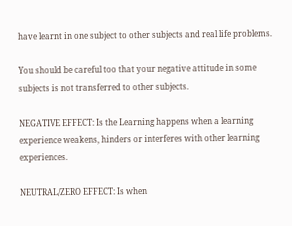have learnt in one subject to other subjects and real life problems.

You should be careful too that your negative attitude in some subjects is not transferred to other subjects.

NEGATIVE EFFECT: Is the Learning happens when a learning experience weakens, hinders or interferes with other learning experiences.

NEUTRAL/ZERO EFFECT: Is when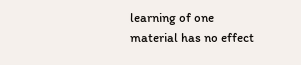learning of one material has no effect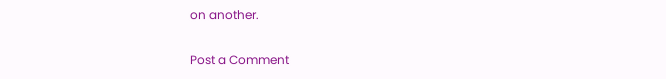on another.

Post a Comment